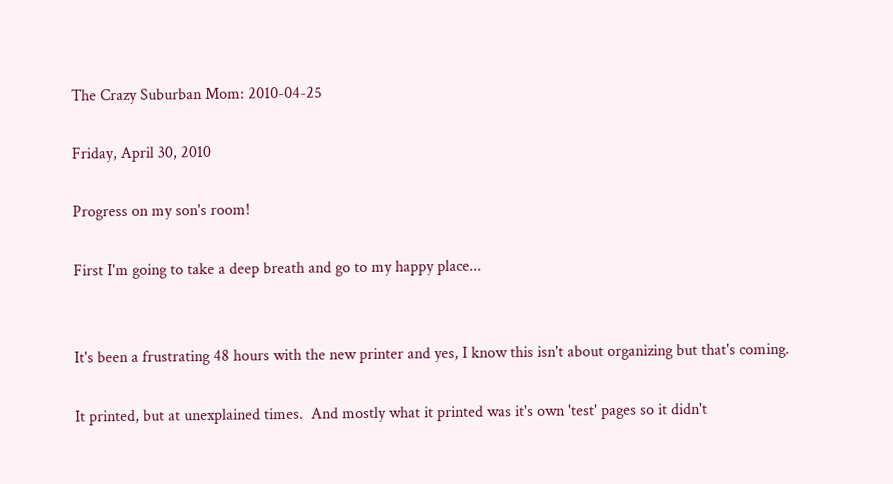The Crazy Suburban Mom: 2010-04-25

Friday, April 30, 2010

Progress on my son's room!

First I'm going to take a deep breath and go to my happy place...


It's been a frustrating 48 hours with the new printer and yes, I know this isn't about organizing but that's coming.

It printed, but at unexplained times.  And mostly what it printed was it's own 'test' pages so it didn't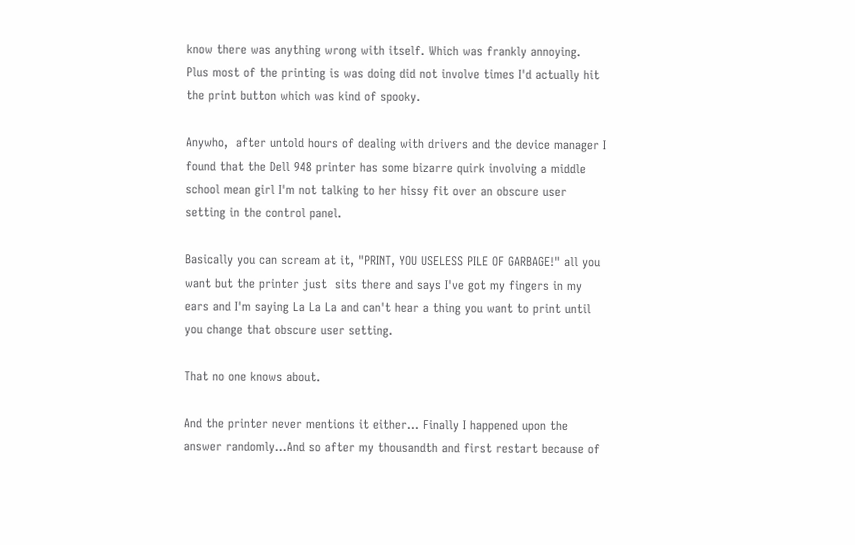know there was anything wrong with itself. Which was frankly annoying.  Plus most of the printing is was doing did not involve times I'd actually hit the print button which was kind of spooky.

Anywho,  after untold hours of dealing with drivers and the device manager I found that the Dell 948 printer has some bizarre quirk involving a middle school mean girl I'm not talking to her hissy fit over an obscure user setting in the control panel.

Basically you can scream at it, "PRINT, YOU USELESS PILE OF GARBAGE!" all you want but the printer just  sits there and says I've got my fingers in my ears and I'm saying La La La and can't hear a thing you want to print until you change that obscure user setting.

That no one knows about.

And the printer never mentions it either... Finally I happened upon the answer randomly...And so after my thousandth and first restart because of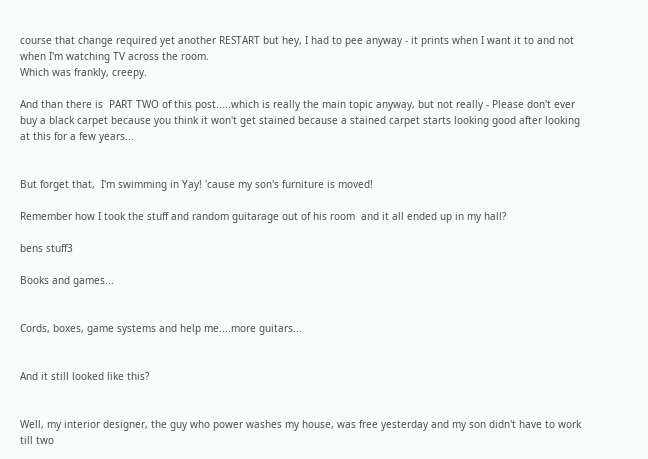course that change required yet another RESTART but hey, I had to pee anyway - it prints when I want it to and not when I'm watching TV across the room.
Which was frankly, creepy.

And than there is  PART TWO of this post.....which is really the main topic anyway, but not really - Please don't ever buy a black carpet because you think it won't get stained because a stained carpet starts looking good after looking at this for a few years...


But forget that,  I'm swimming in Yay! 'cause my son's furniture is moved!

Remember how I took the stuff and random guitarage out of his room  and it all ended up in my hall?

bens stuff3

Books and games...


Cords, boxes, game systems and help me....more guitars...


And it still looked like this?


Well, my interior designer, the guy who power washes my house, was free yesterday and my son didn't have to work till two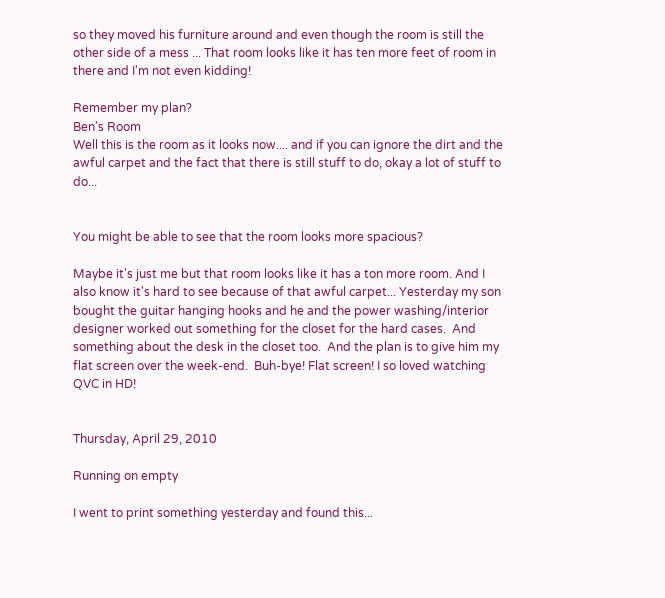so they moved his furniture around and even though the room is still the other side of a mess ... That room looks like it has ten more feet of room in there and I'm not even kidding!

Remember my plan?
Ben's Room
Well this is the room as it looks now.... and if you can ignore the dirt and the awful carpet and the fact that there is still stuff to do, okay a lot of stuff to do...


You might be able to see that the room looks more spacious?

Maybe it's just me but that room looks like it has a ton more room. And I also know it's hard to see because of that awful carpet... Yesterday my son bought the guitar hanging hooks and he and the power washing/interior designer worked out something for the closet for the hard cases.  And something about the desk in the closet too.  And the plan is to give him my flat screen over the week-end.  Buh-bye! Flat screen! I so loved watching QVC in HD!


Thursday, April 29, 2010

Running on empty

I went to print something yesterday and found this...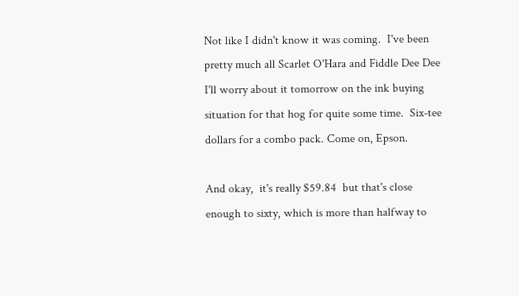Not like I didn't know it was coming.  I've been pretty much all Scarlet O'Hara and Fiddle Dee Dee I'll worry about it tomorrow on the ink buying situation for that hog for quite some time.  Six-tee dollars for a combo pack. Come on, Epson.

And okay,  it's really $59.84  but that's close enough to sixty, which is more than halfway to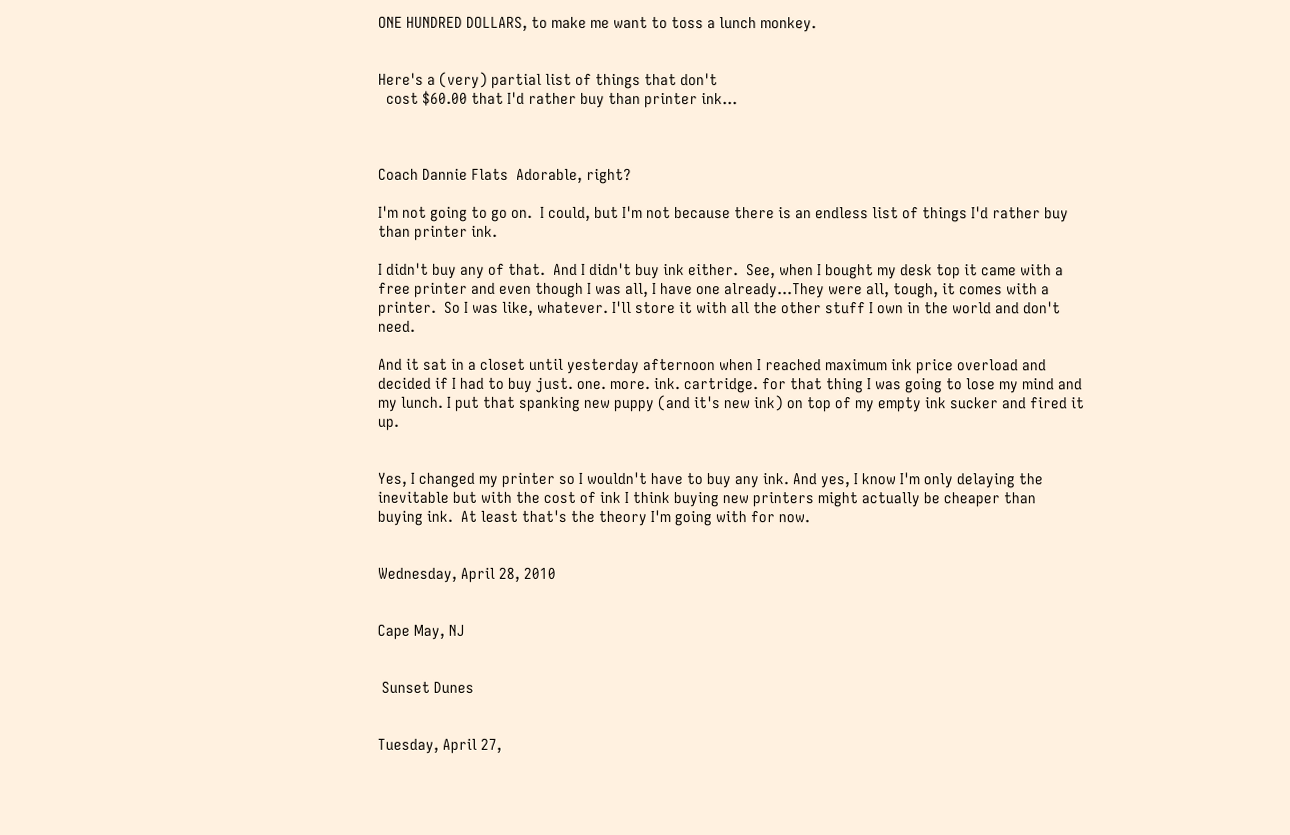ONE HUNDRED DOLLARS, to make me want to toss a lunch monkey.


Here's a (very) partial list of things that don't
  cost $60.00 that I'd rather buy than printer ink...



Coach Dannie Flats  Adorable, right?

I'm not going to go on.  I could, but I'm not because there is an endless list of things I'd rather buy than printer ink.

I didn't buy any of that.  And I didn't buy ink either.  See, when I bought my desk top it came with a free printer and even though I was all, I have one already...They were all, tough, it comes with a printer.  So I was like, whatever. I'll store it with all the other stuff I own in the world and don't need.

And it sat in a closet until yesterday afternoon when I reached maximum ink price overload and decided if I had to buy just. one. more. ink. cartridge. for that thing I was going to lose my mind and my lunch. I put that spanking new puppy (and it's new ink) on top of my empty ink sucker and fired it up.


Yes, I changed my printer so I wouldn't have to buy any ink. And yes, I know I'm only delaying the inevitable but with the cost of ink I think buying new printers might actually be cheaper than buying ink.  At least that's the theory I'm going with for now.


Wednesday, April 28, 2010


Cape May, NJ


 Sunset Dunes


Tuesday, April 27,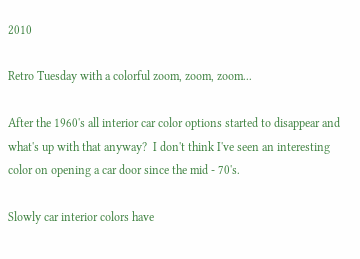2010

Retro Tuesday with a colorful zoom, zoom, zoom...

After the 1960's all interior car color options started to disappear and what's up with that anyway?  I don't think I've seen an interesting color on opening a car door since the mid - 70's.

Slowly car interior colors have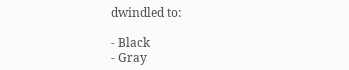dwindled to:

- Black
- Gray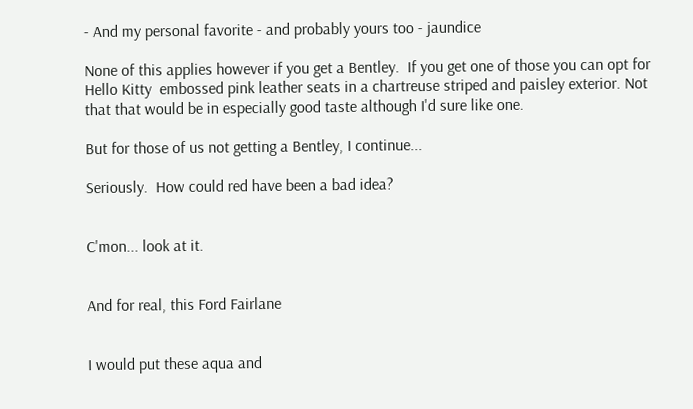- And my personal favorite - and probably yours too - jaundice

None of this applies however if you get a Bentley.  If you get one of those you can opt for  Hello Kitty  embossed pink leather seats in a chartreuse striped and paisley exterior. Not that that would be in especially good taste although I'd sure like one.

But for those of us not getting a Bentley, I continue...

Seriously.  How could red have been a bad idea?


C'mon... look at it.


And for real, this Ford Fairlane


I would put these aqua and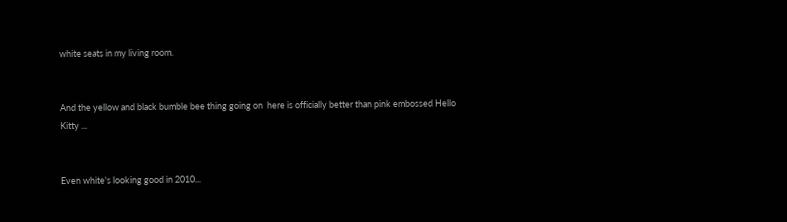white seats in my living room.


And the yellow and black bumble bee thing going on  here is officially better than pink embossed Hello Kitty ...


Even white's looking good in 2010...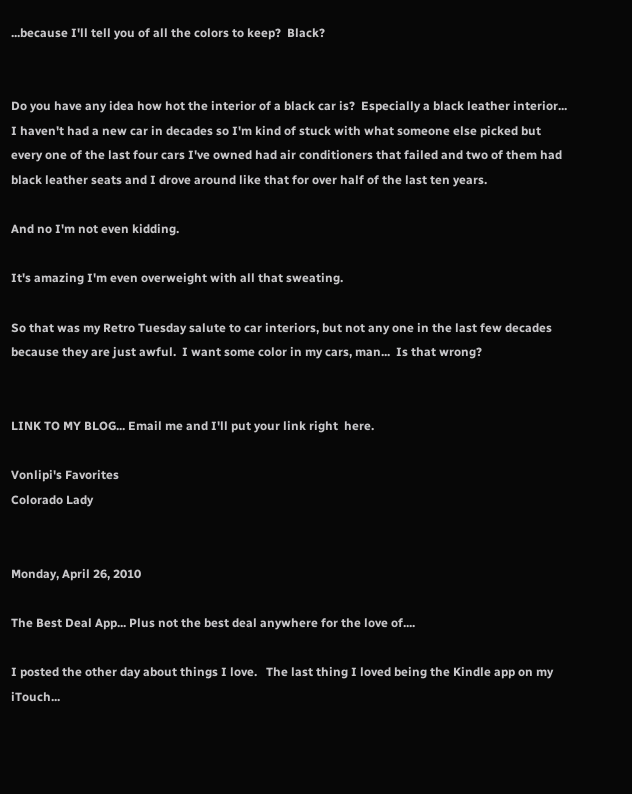...because I'll tell you of all the colors to keep?  Black?


Do you have any idea how hot the interior of a black car is?  Especially a black leather interior... I haven't had a new car in decades so I'm kind of stuck with what someone else picked but every one of the last four cars I've owned had air conditioners that failed and two of them had black leather seats and I drove around like that for over half of the last ten years.

And no I'm not even kidding.

It's amazing I'm even overweight with all that sweating.

So that was my Retro Tuesday salute to car interiors, but not any one in the last few decades because they are just awful.  I want some color in my cars, man...  Is that wrong?


LINK TO MY BLOG... Email me and I'll put your link right  here.

Vonlipi's Favorites
Colorado Lady


Monday, April 26, 2010

The Best Deal App... Plus not the best deal anywhere for the love of....

I posted the other day about things I love.   The last thing I loved being the Kindle app on my iTouch...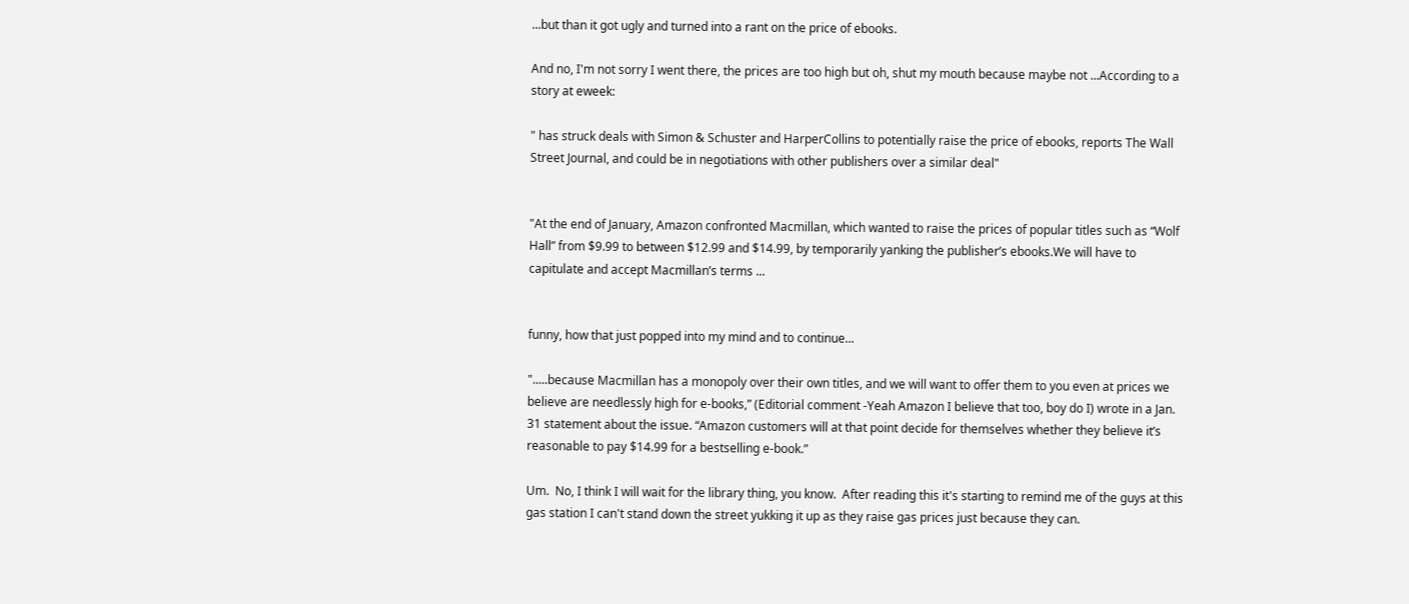...but than it got ugly and turned into a rant on the price of ebooks.

And no, I'm not sorry I went there, the prices are too high but oh, shut my mouth because maybe not ...According to a story at eweek:

" has struck deals with Simon & Schuster and HarperCollins to potentially raise the price of ebooks, reports The Wall Street Journal, and could be in negotiations with other publishers over a similar deal"


"At the end of January, Amazon confronted Macmillan, which wanted to raise the prices of popular titles such as “Wolf Hall” from $9.99 to between $12.99 and $14.99, by temporarily yanking the publisher’s ebooks.We will have to capitulate and accept Macmillan’s terms ...


funny, how that just popped into my mind and to continue...

".....because Macmillan has a monopoly over their own titles, and we will want to offer them to you even at prices we believe are needlessly high for e-books,” (Editorial comment -Yeah Amazon I believe that too, boy do I) wrote in a Jan. 31 statement about the issue. “Amazon customers will at that point decide for themselves whether they believe it’s reasonable to pay $14.99 for a bestselling e-book.”

Um.  No, I think I will wait for the library thing, you know.  After reading this it's starting to remind me of the guys at this gas station I can't stand down the street yukking it up as they raise gas prices just because they can.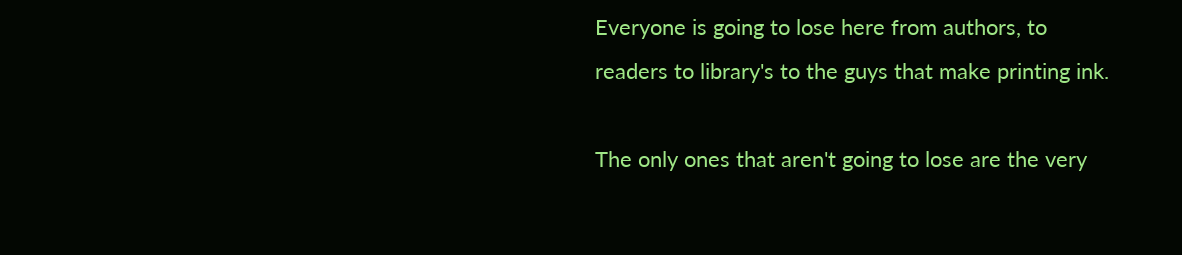Everyone is going to lose here from authors, to readers to library's to the guys that make printing ink.

The only ones that aren't going to lose are the very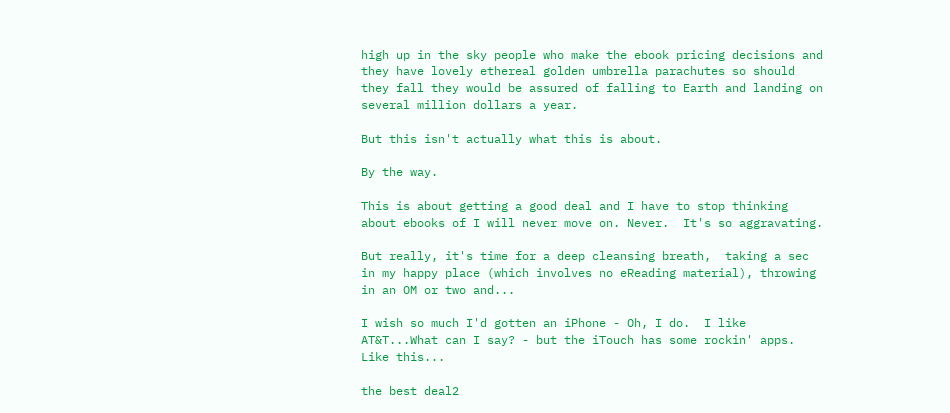high up in the sky people who make the ebook pricing decisions and they have lovely ethereal golden umbrella parachutes so should they fall they would be assured of falling to Earth and landing on several million dollars a year.

But this isn't actually what this is about.

By the way.

This is about getting a good deal and I have to stop thinking about ebooks of I will never move on. Never.  It's so aggravating.

But really, it's time for a deep cleansing breath,  taking a sec in my happy place (which involves no eReading material), throwing in an OM or two and...

I wish so much I'd gotten an iPhone - Oh, I do.  I like AT&T...What can I say? - but the iTouch has some rockin' apps.  Like this...

the best deal2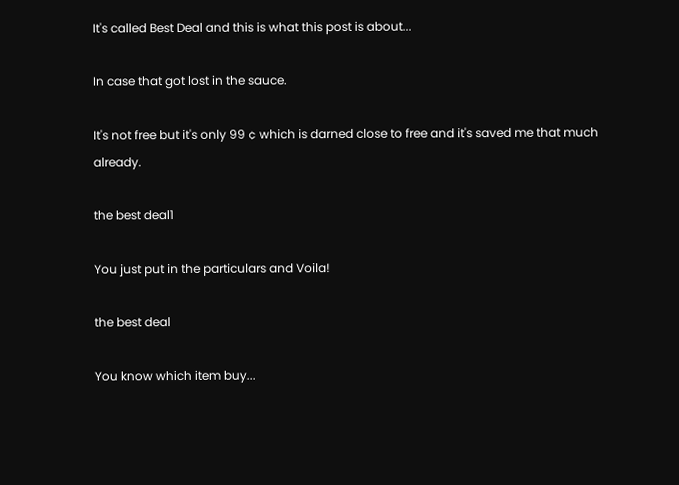It's called Best Deal and this is what this post is about...

In case that got lost in the sauce.

It's not free but it's only 99 ¢ which is darned close to free and it's saved me that much already.

the best deal1

You just put in the particulars and Voila!

the best deal

You know which item buy...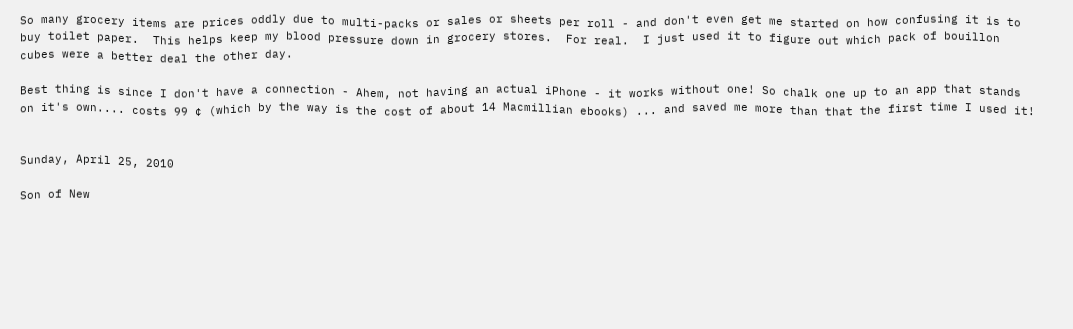So many grocery items are prices oddly due to multi-packs or sales or sheets per roll - and don't even get me started on how confusing it is to buy toilet paper.  This helps keep my blood pressure down in grocery stores.  For real.  I just used it to figure out which pack of bouillon cubes were a better deal the other day.

Best thing is since I don't have a connection - Ahem, not having an actual iPhone - it works without one! So chalk one up to an app that stands on it's own.... costs 99 ¢ (which by the way is the cost of about 14 Macmillian ebooks) ... and saved me more than that the first time I used it!


Sunday, April 25, 2010

Son of New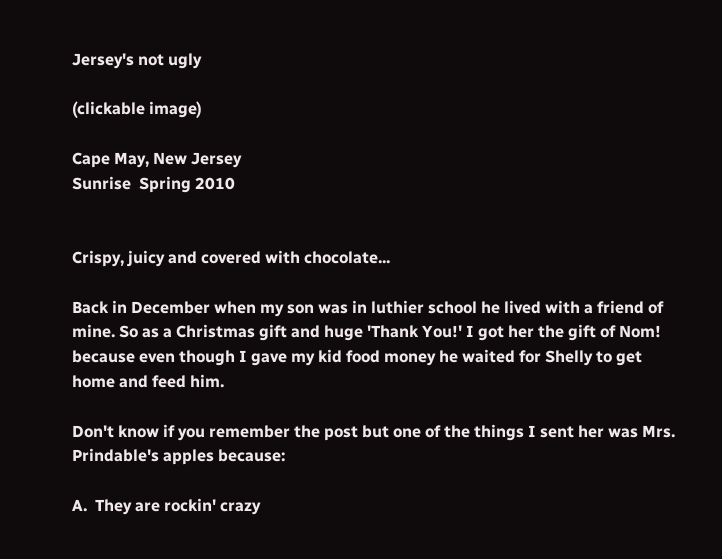Jersey's not ugly

(clickable image)

Cape May, New Jersey
Sunrise  Spring 2010


Crispy, juicy and covered with chocolate...

Back in December when my son was in luthier school he lived with a friend of mine. So as a Christmas gift and huge 'Thank You!' I got her the gift of Nom! because even though I gave my kid food money he waited for Shelly to get home and feed him.

Don't know if you remember the post but one of the things I sent her was Mrs. Prindable's apples because:

A.  They are rockin' crazy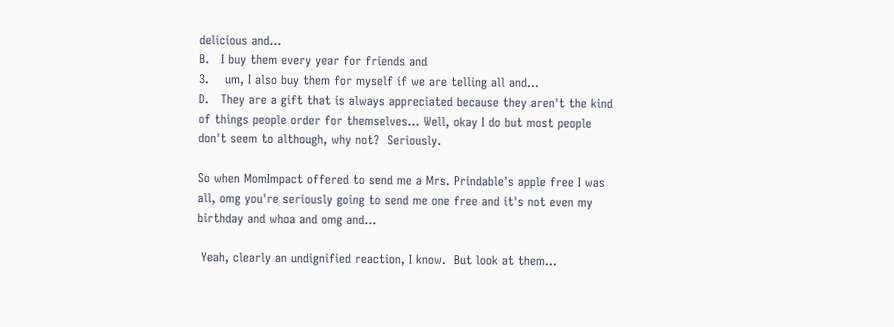delicious and...
B.   I buy them every year for friends and
3.    um, I also buy them for myself if we are telling all and...
D.   They are a gift that is always appreciated because they aren't the kind of things people order for themselves... Well, okay I do but most people don't seem to although, why not?  Seriously.

So when MomImpact offered to send me a Mrs. Prindable's apple free I was all, omg you're seriously going to send me one free and it's not even my birthday and whoa and omg and...

 Yeah, clearly an undignified reaction, I know.  But look at them...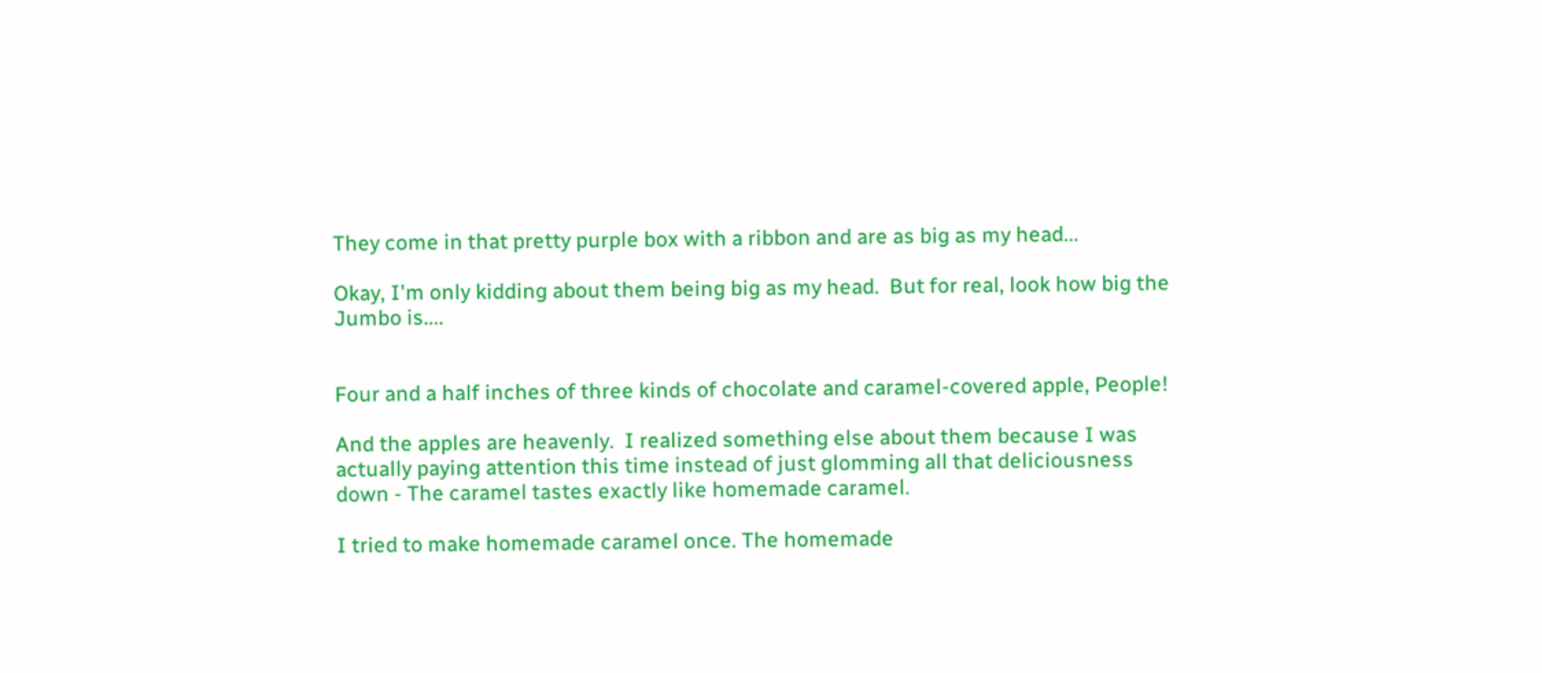They come in that pretty purple box with a ribbon and are as big as my head...

Okay, I'm only kidding about them being big as my head.  But for real, look how big the Jumbo is....


Four and a half inches of three kinds of chocolate and caramel-covered apple, People!

And the apples are heavenly.  I realized something else about them because I was actually paying attention this time instead of just glomming all that deliciousness down - The caramel tastes exactly like homemade caramel.

I tried to make homemade caramel once. The homemade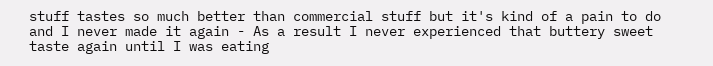stuff tastes so much better than commercial stuff but it's kind of a pain to do and I never made it again - As a result I never experienced that buttery sweet taste again until I was eating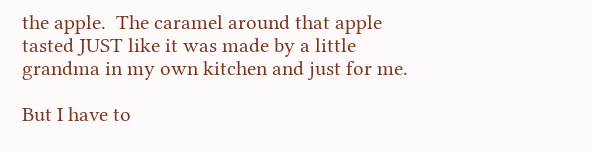the apple.  The caramel around that apple tasted JUST like it was made by a little grandma in my own kitchen and just for me.

But I have to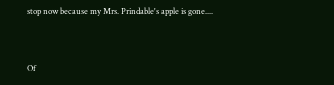stop now because my Mrs. Prindable's apple is gone....


Of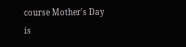course Mother's Day is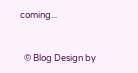coming...


  © Blog Design by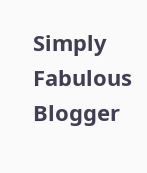Simply Fabulous Blogger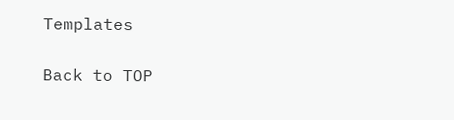Templates

Back to TOP